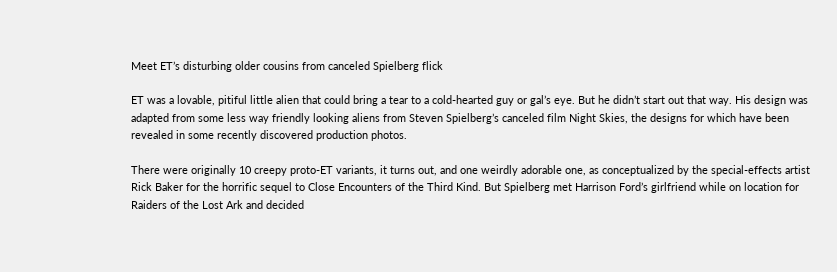Meet ET’s disturbing older cousins from canceled Spielberg flick

ET was a lovable, pitiful little alien that could bring a tear to a cold-hearted guy or gal’s eye. But he didn’t start out that way. His design was adapted from some less way friendly looking aliens from Steven Spielberg’s canceled film Night Skies, the designs for which have been revealed in some recently discovered production photos.

There were originally 10 creepy proto-ET variants, it turns out, and one weirdly adorable one, as conceptualized by the special-effects artist Rick Baker for the horrific sequel to Close Encounters of the Third Kind. But Spielberg met Harrison Ford’s girlfriend while on location for Raiders of the Lost Ark and decided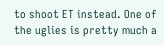to shoot ET instead. One of the uglies is pretty much a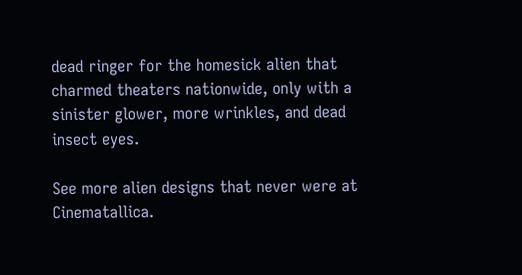dead ringer for the homesick alien that charmed theaters nationwide, only with a sinister glower, more wrinkles, and dead insect eyes.

See more alien designs that never were at Cinematallica.